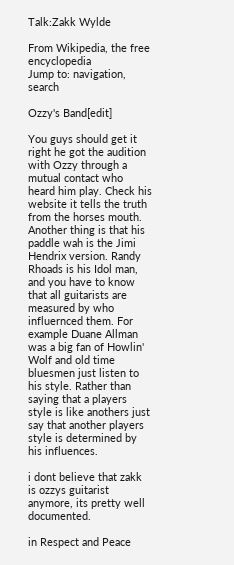Talk:Zakk Wylde

From Wikipedia, the free encyclopedia
Jump to: navigation, search

Ozzy's Band[edit]

You guys should get it right he got the audition with Ozzy through a mutual contact who heard him play. Check his website it tells the truth from the horses mouth. Another thing is that his paddle wah is the Jimi Hendrix version. Randy Rhoads is his Idol man, and you have to know that all guitarists are measured by who influernced them. For example Duane Allman was a big fan of Howlin' Wolf and old time bluesmen just listen to his style. Rather than saying that a players style is like anothers just say that another players style is determined by his influences.

i dont believe that zakk is ozzys guitarist anymore, its pretty well documented.

in Respect and Peace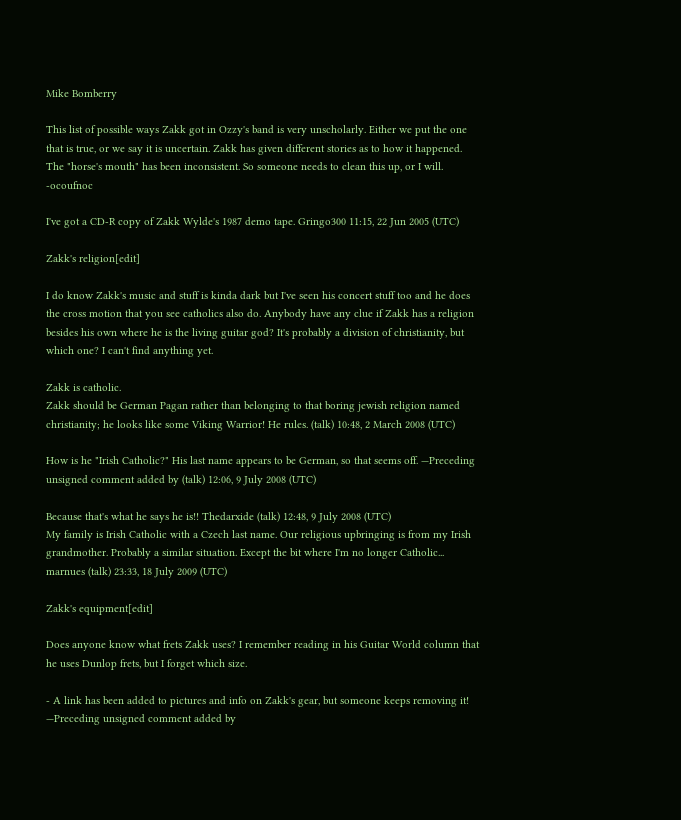Mike Bomberry

This list of possible ways Zakk got in Ozzy's band is very unscholarly. Either we put the one that is true, or we say it is uncertain. Zakk has given different stories as to how it happened. The "horse's mouth" has been inconsistent. So someone needs to clean this up, or I will. -ocoufnoc

I've got a CD-R copy of Zakk Wylde's 1987 demo tape. Gringo300 11:15, 22 Jun 2005 (UTC)

Zakk's religion[edit]

I do know Zakk's music and stuff is kinda dark but I've seen his concert stuff too and he does the cross motion that you see catholics also do. Anybody have any clue if Zakk has a religion besides his own where he is the living guitar god? It's probably a division of christianity, but which one? I can't find anything yet.

Zakk is catholic.
Zakk should be German Pagan rather than belonging to that boring jewish religion named christianity; he looks like some Viking Warrior! He rules. (talk) 10:48, 2 March 2008 (UTC)

How is he "Irish Catholic?" His last name appears to be German, so that seems off. —Preceding unsigned comment added by (talk) 12:06, 9 July 2008 (UTC)

Because that's what he says he is!! Thedarxide (talk) 12:48, 9 July 2008 (UTC)
My family is Irish Catholic with a Czech last name. Our religious upbringing is from my Irish grandmother. Probably a similar situation. Except the bit where I'm no longer Catholic... marnues (talk) 23:33, 18 July 2009 (UTC)

Zakk's equipment[edit]

Does anyone know what frets Zakk uses? I remember reading in his Guitar World column that he uses Dunlop frets, but I forget which size.

- A link has been added to pictures and info on Zakk's gear, but someone keeps removing it! —Preceding unsigned comment added by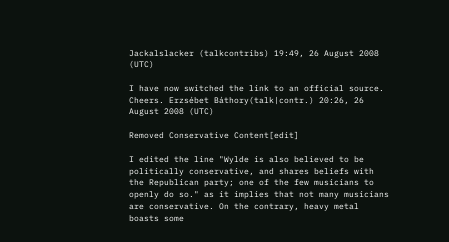Jackalslacker (talkcontribs) 19:49, 26 August 2008 (UTC)

I have now switched the link to an official source. Cheers. Erzsébet Báthory(talk|contr.) 20:26, 26 August 2008 (UTC)

Removed Conservative Content[edit]

I edited the line "Wylde is also believed to be politically conservative, and shares beliefs with the Republican party; one of the few musicians to openly do so." as it implies that not many musicians are conservative. On the contrary, heavy metal boasts some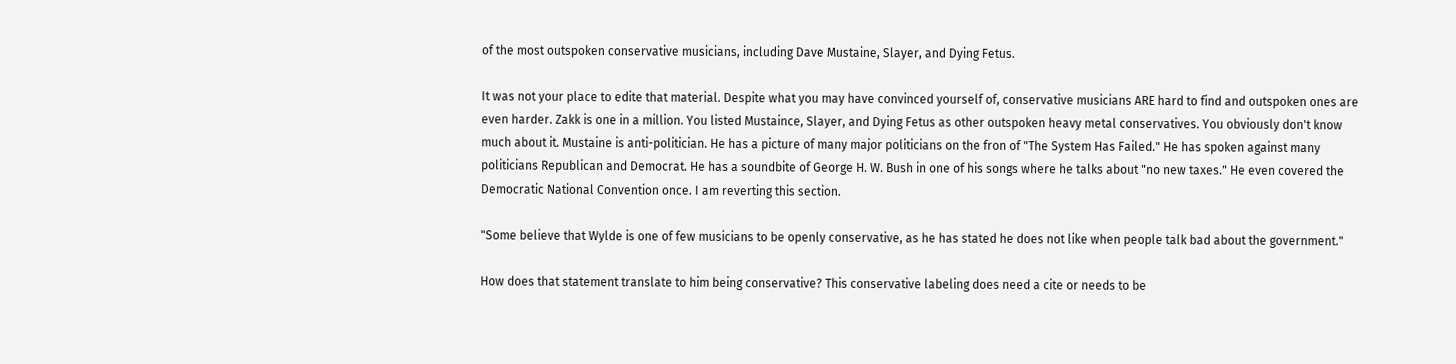of the most outspoken conservative musicians, including Dave Mustaine, Slayer, and Dying Fetus.

It was not your place to edite that material. Despite what you may have convinced yourself of, conservative musicians ARE hard to find and outspoken ones are even harder. Zakk is one in a million. You listed Mustaince, Slayer, and Dying Fetus as other outspoken heavy metal conservatives. You obviously don't know much about it. Mustaine is anti-politician. He has a picture of many major politicians on the fron of "The System Has Failed." He has spoken against many politicians Republican and Democrat. He has a soundbite of George H. W. Bush in one of his songs where he talks about "no new taxes." He even covered the Democratic National Convention once. I am reverting this section.

"Some believe that Wylde is one of few musicians to be openly conservative, as he has stated he does not like when people talk bad about the government."

How does that statement translate to him being conservative? This conservative labeling does need a cite or needs to be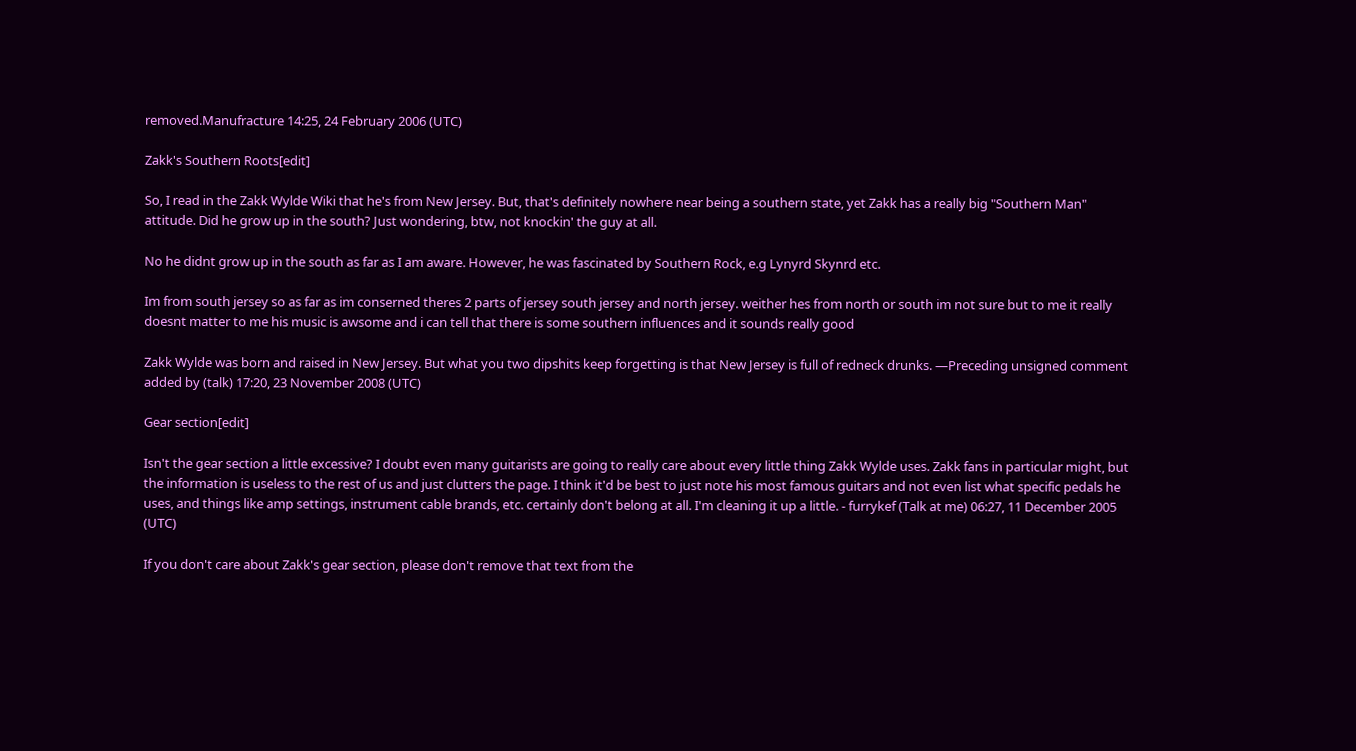removed.Manufracture 14:25, 24 February 2006 (UTC)

Zakk's Southern Roots[edit]

So, I read in the Zakk Wylde Wiki that he's from New Jersey. But, that's definitely nowhere near being a southern state, yet Zakk has a really big "Southern Man" attitude. Did he grow up in the south? Just wondering, btw, not knockin' the guy at all.

No he didnt grow up in the south as far as I am aware. However, he was fascinated by Southern Rock, e.g Lynyrd Skynrd etc.

Im from south jersey so as far as im conserned theres 2 parts of jersey south jersey and north jersey. weither hes from north or south im not sure but to me it really doesnt matter to me his music is awsome and i can tell that there is some southern influences and it sounds really good

Zakk Wylde was born and raised in New Jersey. But what you two dipshits keep forgetting is that New Jersey is full of redneck drunks. —Preceding unsigned comment added by (talk) 17:20, 23 November 2008 (UTC)

Gear section[edit]

Isn't the gear section a little excessive? I doubt even many guitarists are going to really care about every little thing Zakk Wylde uses. Zakk fans in particular might, but the information is useless to the rest of us and just clutters the page. I think it'd be best to just note his most famous guitars and not even list what specific pedals he uses, and things like amp settings, instrument cable brands, etc. certainly don't belong at all. I'm cleaning it up a little. - furrykef (Talk at me) 06:27, 11 December 2005 (UTC)

If you don't care about Zakk's gear section, please don't remove that text from the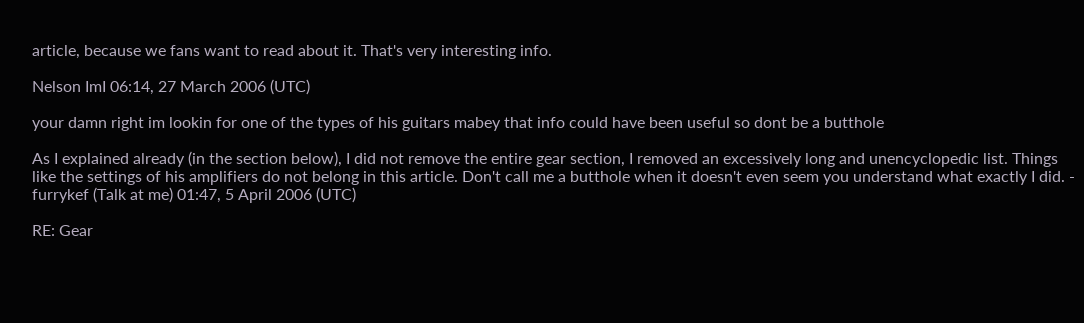article, because we fans want to read about it. That's very interesting info.

Nelson ImI 06:14, 27 March 2006 (UTC)

your damn right im lookin for one of the types of his guitars mabey that info could have been useful so dont be a butthole

As I explained already (in the section below), I did not remove the entire gear section, I removed an excessively long and unencyclopedic list. Things like the settings of his amplifiers do not belong in this article. Don't call me a butthole when it doesn't even seem you understand what exactly I did. - furrykef (Talk at me) 01:47, 5 April 2006 (UTC)

RE: Gear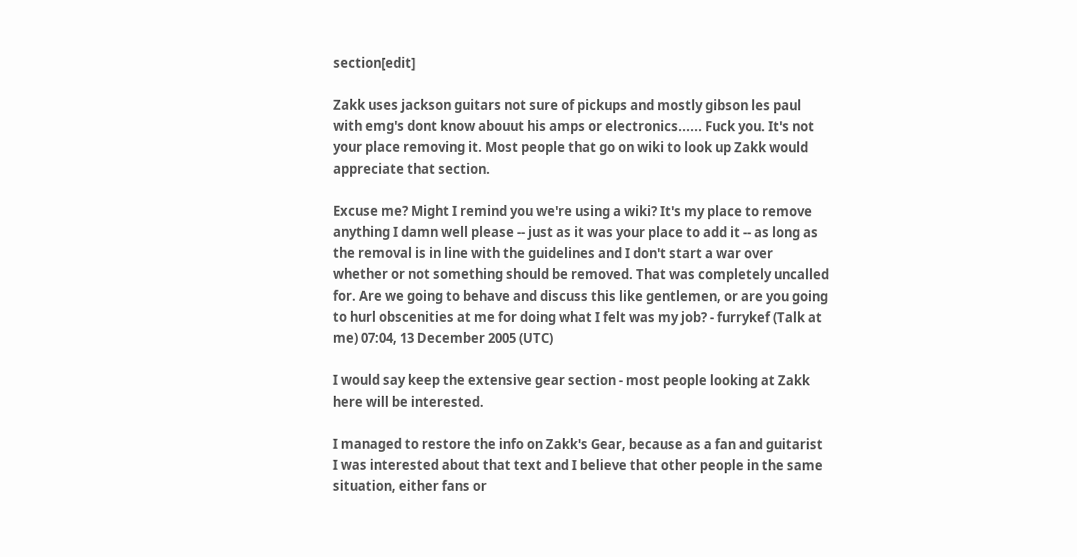section[edit]

Zakk uses jackson guitars not sure of pickups and mostly gibson les paul with emg's dont know abouut his amps or electronics...... Fuck you. It's not your place removing it. Most people that go on wiki to look up Zakk would appreciate that section.

Excuse me? Might I remind you we're using a wiki? It's my place to remove anything I damn well please -- just as it was your place to add it -- as long as the removal is in line with the guidelines and I don't start a war over whether or not something should be removed. That was completely uncalled for. Are we going to behave and discuss this like gentlemen, or are you going to hurl obscenities at me for doing what I felt was my job? - furrykef (Talk at me) 07:04, 13 December 2005 (UTC)

I would say keep the extensive gear section - most people looking at Zakk here will be interested.

I managed to restore the info on Zakk's Gear, because as a fan and guitarist I was interested about that text and I believe that other people in the same situation, either fans or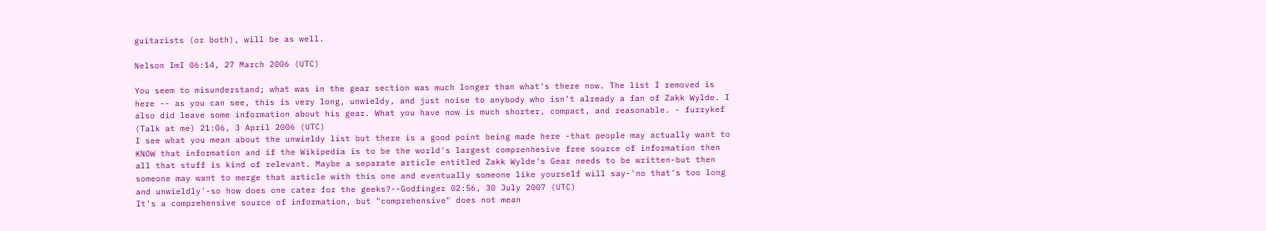guitarists (or both), will be as well.

Nelson ImI 06:14, 27 March 2006 (UTC)

You seem to misunderstand; what was in the gear section was much longer than what's there now. The list I removed is here -- as you can see, this is very long, unwieldy, and just noise to anybody who isn't already a fan of Zakk Wylde. I also did leave some information about his gear. What you have now is much shorter, compact, and reasonable. - furrykef (Talk at me) 21:06, 3 April 2006 (UTC)
I see what you mean about the unwieldy list but there is a good point being made here -that people may actually want to KNOW that information and if the Wikipedia is to be the world's largest comprenhesive free source of information then all that stuff is kind of relevant. Maybe a separate article entitled Zakk Wylde's Gear needs to be written-but then someone may want to merge that article with this one and eventually someone like yourself will say-'no that's too long and unwieldly'-so how does one cater for the geeks?--Godfinger 02:56, 30 July 2007 (UTC)
It's a comprehensive source of information, but "comprehensive" does not mean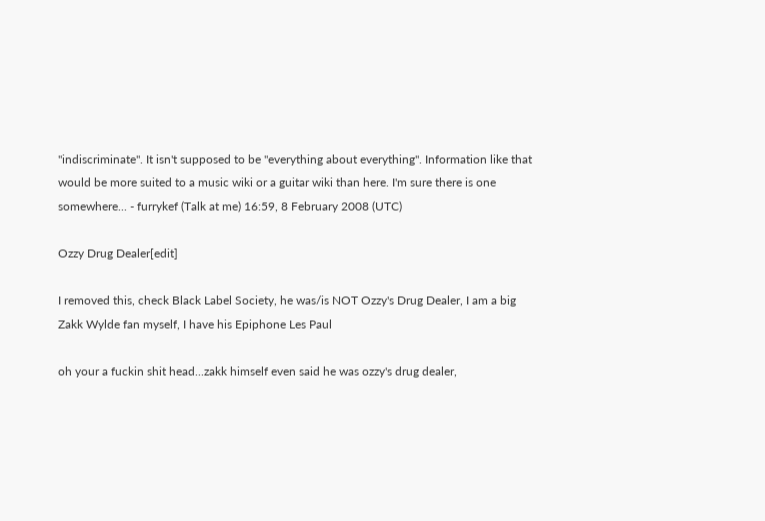"indiscriminate". It isn't supposed to be "everything about everything". Information like that would be more suited to a music wiki or a guitar wiki than here. I'm sure there is one somewhere... - furrykef (Talk at me) 16:59, 8 February 2008 (UTC)

Ozzy Drug Dealer[edit]

I removed this, check Black Label Society, he was/is NOT Ozzy's Drug Dealer, I am a big Zakk Wylde fan myself, I have his Epiphone Les Paul

oh your a fuckin shit head...zakk himself even said he was ozzy's drug dealer,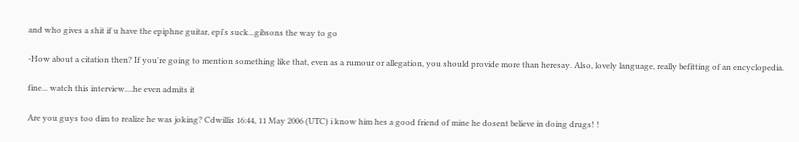and who gives a shit if u have the epiphne guitar, epi's suck...gibsons the way to go

-How about a citation then? If you're going to mention something like that, even as a rumour or allegation, you should provide more than heresay. Also, lovely language, really befitting of an encyclopedia.

fine... watch this interview....he even admits it

Are you guys too dim to realize he was joking? Cdwillis 16:44, 11 May 2006 (UTC) i know him hes a good friend of mine he dosent believe in doing drugs! !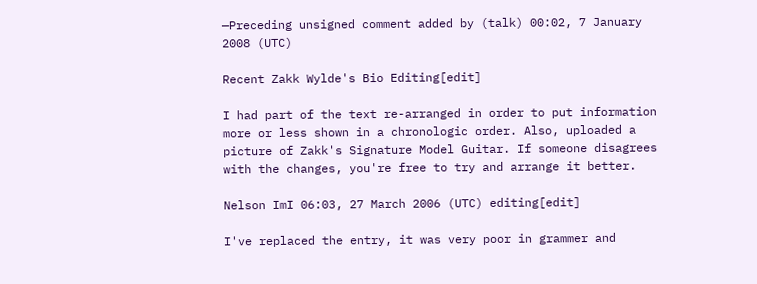—Preceding unsigned comment added by (talk) 00:02, 7 January 2008 (UTC)

Recent Zakk Wylde's Bio Editing[edit]

I had part of the text re-arranged in order to put information more or less shown in a chronologic order. Also, uploaded a picture of Zakk's Signature Model Guitar. If someone disagrees with the changes, you're free to try and arrange it better.

Nelson ImI 06:03, 27 March 2006 (UTC) editing[edit]

I've replaced the entry, it was very poor in grammer and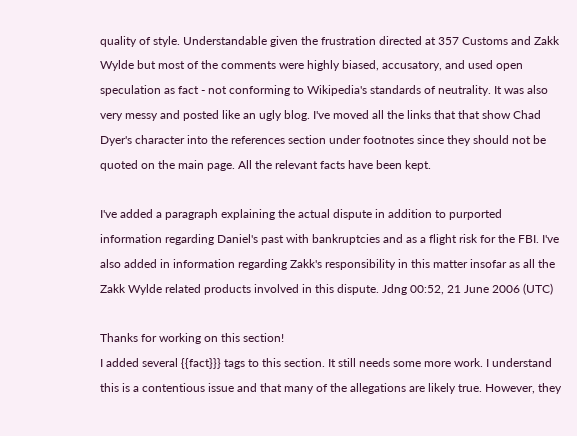quality of style. Understandable given the frustration directed at 357 Customs and Zakk Wylde but most of the comments were highly biased, accusatory, and used open speculation as fact - not conforming to Wikipedia's standards of neutrality. It was also very messy and posted like an ugly blog. I've moved all the links that that show Chad Dyer's character into the references section under footnotes since they should not be quoted on the main page. All the relevant facts have been kept.

I've added a paragraph explaining the actual dispute in addition to purported information regarding Daniel's past with bankruptcies and as a flight risk for the FBI. I've also added in information regarding Zakk's responsibility in this matter insofar as all the Zakk Wylde related products involved in this dispute. Jdng 00:52, 21 June 2006 (UTC)

Thanks for working on this section!
I added several {{fact}}} tags to this section. It still needs some more work. I understand this is a contentious issue and that many of the allegations are likely true. However, they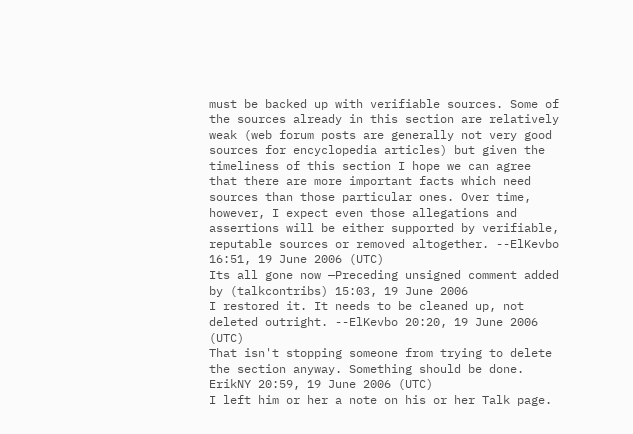must be backed up with verifiable sources. Some of the sources already in this section are relatively weak (web forum posts are generally not very good sources for encyclopedia articles) but given the timeliness of this section I hope we can agree that there are more important facts which need sources than those particular ones. Over time, however, I expect even those allegations and assertions will be either supported by verifiable, reputable sources or removed altogether. --ElKevbo 16:51, 19 June 2006 (UTC)
Its all gone now —Preceding unsigned comment added by (talkcontribs) 15:03, 19 June 2006
I restored it. It needs to be cleaned up, not deleted outright. --ElKevbo 20:20, 19 June 2006 (UTC)
That isn't stopping someone from trying to delete the section anyway. Something should be done. ErikNY 20:59, 19 June 2006 (UTC)
I left him or her a note on his or her Talk page.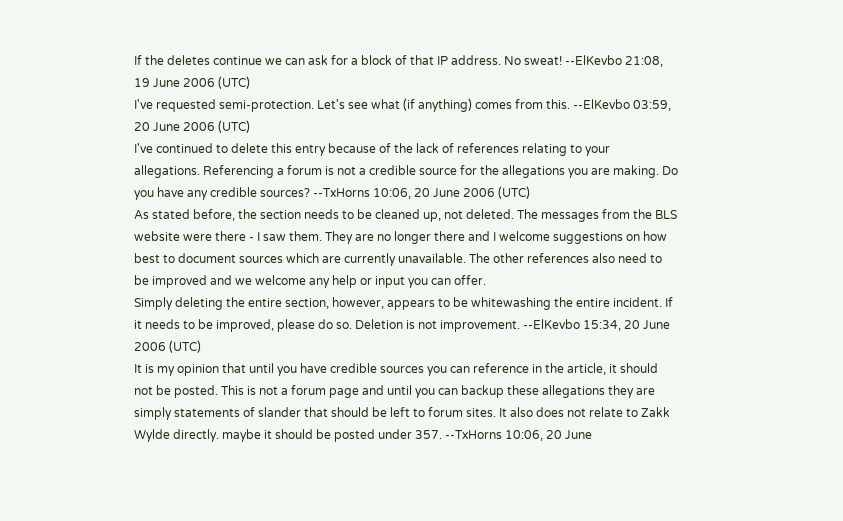If the deletes continue we can ask for a block of that IP address. No sweat! --ElKevbo 21:08, 19 June 2006 (UTC)
I've requested semi-protection. Let's see what (if anything) comes from this. --ElKevbo 03:59, 20 June 2006 (UTC)
I've continued to delete this entry because of the lack of references relating to your allegations. Referencing a forum is not a credible source for the allegations you are making. Do you have any credible sources? --TxHorns 10:06, 20 June 2006 (UTC)
As stated before, the section needs to be cleaned up, not deleted. The messages from the BLS website were there - I saw them. They are no longer there and I welcome suggestions on how best to document sources which are currently unavailable. The other references also need to be improved and we welcome any help or input you can offer.
Simply deleting the entire section, however, appears to be whitewashing the entire incident. If it needs to be improved, please do so. Deletion is not improvement. --ElKevbo 15:34, 20 June 2006 (UTC)
It is my opinion that until you have credible sources you can reference in the article, it should not be posted. This is not a forum page and until you can backup these allegations they are simply statements of slander that should be left to forum sites. It also does not relate to Zakk Wylde directly. maybe it should be posted under 357. --TxHorns 10:06, 20 June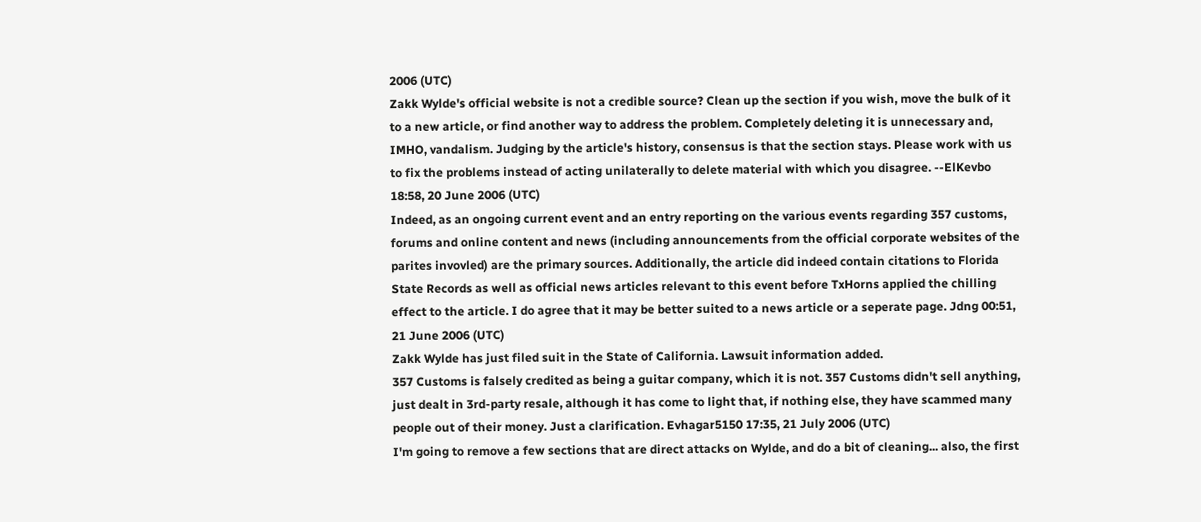2006 (UTC)
Zakk Wylde's official website is not a credible source? Clean up the section if you wish, move the bulk of it to a new article, or find another way to address the problem. Completely deleting it is unnecessary and, IMHO, vandalism. Judging by the article's history, consensus is that the section stays. Please work with us to fix the problems instead of acting unilaterally to delete material with which you disagree. --ElKevbo 18:58, 20 June 2006 (UTC)
Indeed, as an ongoing current event and an entry reporting on the various events regarding 357 customs, forums and online content and news (including announcements from the official corporate websites of the parites invovled) are the primary sources. Additionally, the article did indeed contain citations to Florida State Records as well as official news articles relevant to this event before TxHorns applied the chilling effect to the article. I do agree that it may be better suited to a news article or a seperate page. Jdng 00:51, 21 June 2006 (UTC)
Zakk Wylde has just filed suit in the State of California. Lawsuit information added.
357 Customs is falsely credited as being a guitar company, which it is not. 357 Customs didn't sell anything, just dealt in 3rd-party resale, although it has come to light that, if nothing else, they have scammed many people out of their money. Just a clarification. Evhagar5150 17:35, 21 July 2006 (UTC)
I'm going to remove a few sections that are direct attacks on Wylde, and do a bit of cleaning... also, the first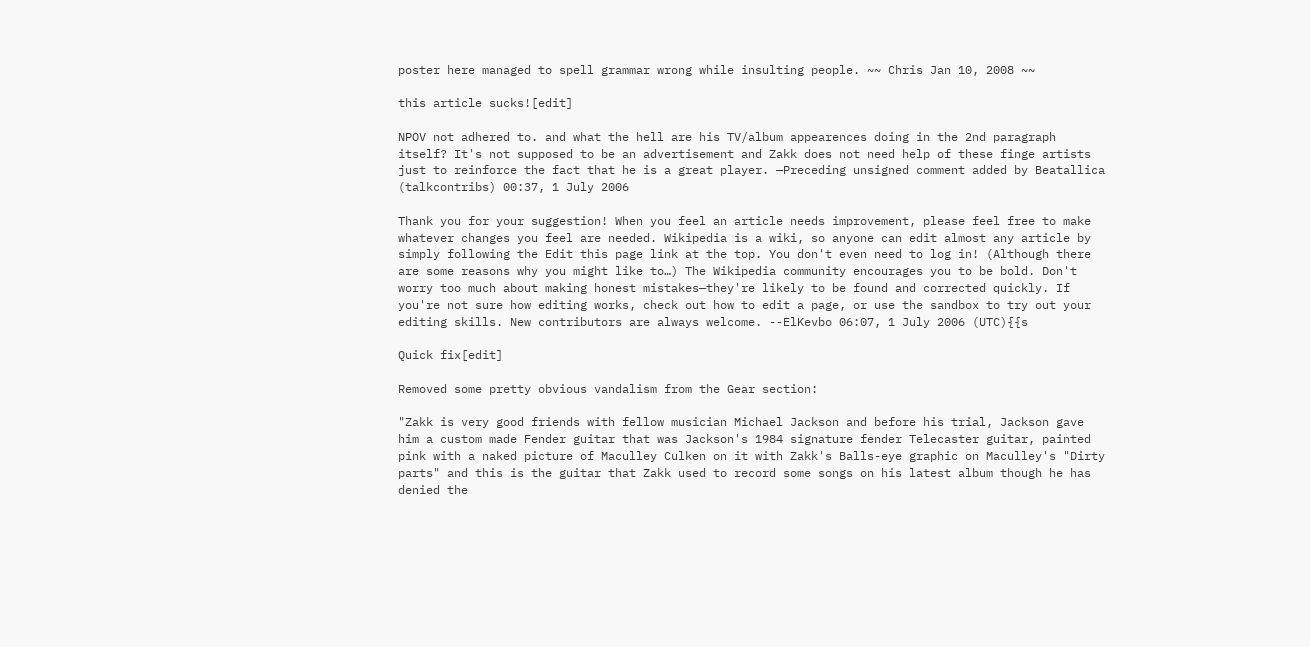poster here managed to spell grammar wrong while insulting people. ~~ Chris Jan 10, 2008 ~~

this article sucks![edit]

NPOV not adhered to. and what the hell are his TV/album appearences doing in the 2nd paragraph itself? It's not supposed to be an advertisement and Zakk does not need help of these finge artists just to reinforce the fact that he is a great player. —Preceding unsigned comment added by Beatallica (talkcontribs) 00:37, 1 July 2006

Thank you for your suggestion! When you feel an article needs improvement, please feel free to make whatever changes you feel are needed. Wikipedia is a wiki, so anyone can edit almost any article by simply following the Edit this page link at the top. You don't even need to log in! (Although there are some reasons why you might like to…) The Wikipedia community encourages you to be bold. Don't worry too much about making honest mistakes—they're likely to be found and corrected quickly. If you're not sure how editing works, check out how to edit a page, or use the sandbox to try out your editing skills. New contributors are always welcome. --ElKevbo 06:07, 1 July 2006 (UTC){{s

Quick fix[edit]

Removed some pretty obvious vandalism from the Gear section:

"Zakk is very good friends with fellow musician Michael Jackson and before his trial, Jackson gave him a custom made Fender guitar that was Jackson's 1984 signature fender Telecaster guitar, painted pink with a naked picture of Maculley Culken on it with Zakk's Balls-eye graphic on Maculley's "Dirty parts" and this is the guitar that Zakk used to record some songs on his latest album though he has denied the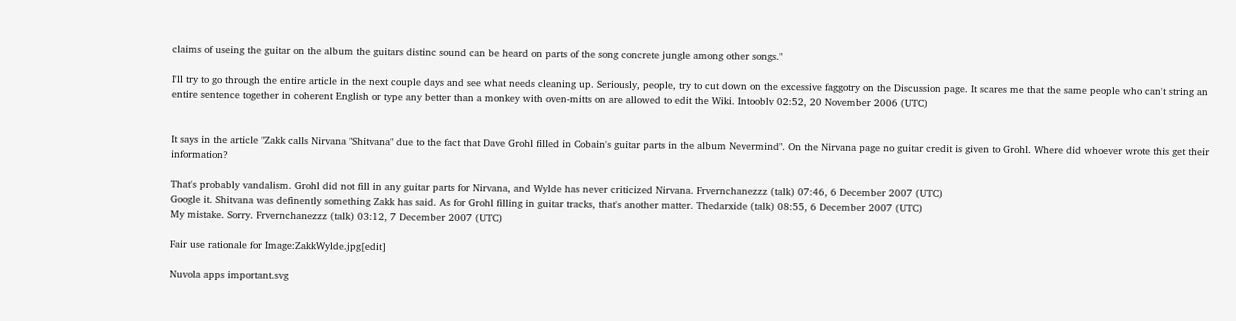claims of useing the guitar on the album the guitars distinc sound can be heard on parts of the song concrete jungle among other songs."

I'll try to go through the entire article in the next couple days and see what needs cleaning up. Seriously, people, try to cut down on the excessive faggotry on the Discussion page. It scares me that the same people who can't string an entire sentence together in coherent English or type any better than a monkey with oven-mitts on are allowed to edit the Wiki. Intooblv 02:52, 20 November 2006 (UTC)


It says in the article "Zakk calls Nirvana "Shitvana" due to the fact that Dave Grohl filled in Cobain's guitar parts in the album Nevermind". On the Nirvana page no guitar credit is given to Grohl. Where did whoever wrote this get their information?

That's probably vandalism. Grohl did not fill in any guitar parts for Nirvana, and Wylde has never criticized Nirvana. Frvernchanezzz (talk) 07:46, 6 December 2007 (UTC)
Google it. Shitvana was definently something Zakk has said. As for Grohl filling in guitar tracks, that's another matter. Thedarxide (talk) 08:55, 6 December 2007 (UTC)
My mistake. Sorry. Frvernchanezzz (talk) 03:12, 7 December 2007 (UTC)

Fair use rationale for Image:ZakkWylde.jpg[edit]

Nuvola apps important.svg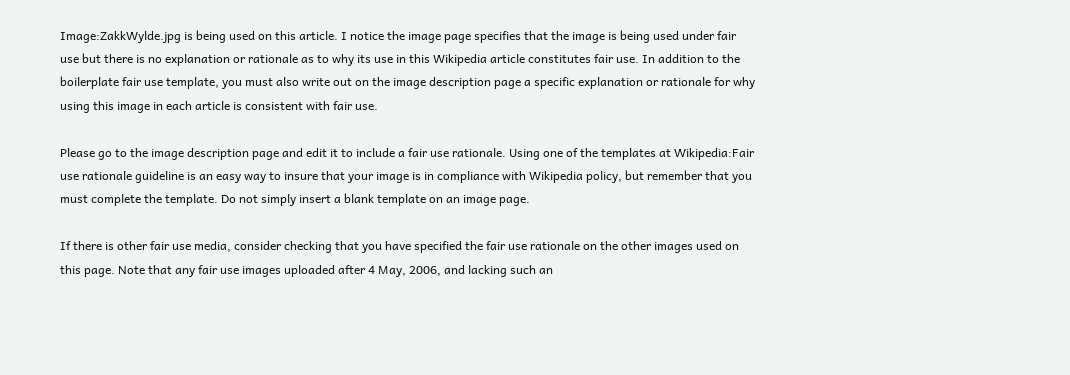Image:ZakkWylde.jpg is being used on this article. I notice the image page specifies that the image is being used under fair use but there is no explanation or rationale as to why its use in this Wikipedia article constitutes fair use. In addition to the boilerplate fair use template, you must also write out on the image description page a specific explanation or rationale for why using this image in each article is consistent with fair use.

Please go to the image description page and edit it to include a fair use rationale. Using one of the templates at Wikipedia:Fair use rationale guideline is an easy way to insure that your image is in compliance with Wikipedia policy, but remember that you must complete the template. Do not simply insert a blank template on an image page.

If there is other fair use media, consider checking that you have specified the fair use rationale on the other images used on this page. Note that any fair use images uploaded after 4 May, 2006, and lacking such an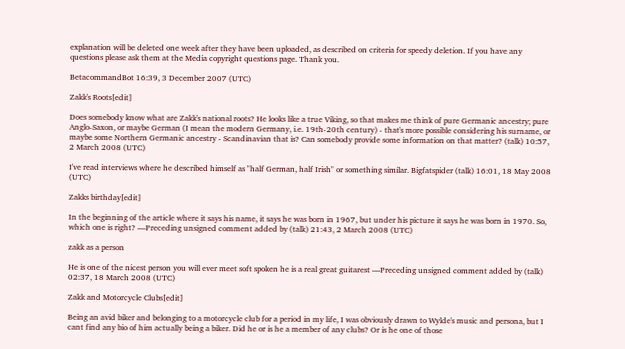explanation will be deleted one week after they have been uploaded, as described on criteria for speedy deletion. If you have any questions please ask them at the Media copyright questions page. Thank you.

BetacommandBot 16:39, 3 December 2007 (UTC)

Zakk's Roots[edit]

Does somebody know what are Zakk's national roots? He looks like a true Viking, so that makes me think of pure Germanic ancestry; pure Anglo-Saxon, or maybe German (I mean the modern Germany, i.e. 19th-20th century) - that's more possible considering his surname, or maybe some Northern Germanic ancestry - Scandinavian that is? Can somebody provide some information on that matter? (talk) 10:57, 2 March 2008 (UTC)

I've read interviews where he described himself as "half German, half Irish" or something similar. Bigfatspider (talk) 16:01, 18 May 2008 (UTC)

Zakks birthday[edit]

In the beginning of the article where it says his name, it says he was born in 1967, but under his picture it says he was born in 1970. So, which one is right? —Preceding unsigned comment added by (talk) 21:43, 2 March 2008 (UTC)

zakk as a person

He is one of the nicest person you will ever meet soft spoken he is a real great guitarest —Preceding unsigned comment added by (talk) 02:37, 18 March 2008 (UTC)

Zakk and Motorcycle Clubs[edit]

Being an avid biker and belonging to a motorcycle club for a period in my life, I was obviously drawn to Wylde's music and persona, but I cant find any bio of him actually being a biker. Did he or is he a member of any clubs? Or is he one of those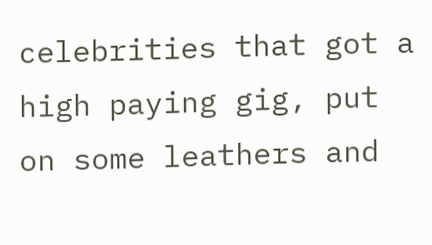celebrities that got a high paying gig, put on some leathers and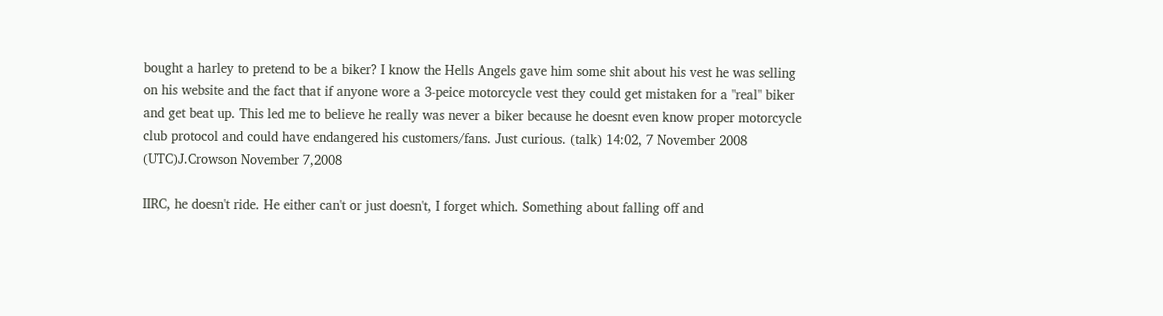bought a harley to pretend to be a biker? I know the Hells Angels gave him some shit about his vest he was selling on his website and the fact that if anyone wore a 3-peice motorcycle vest they could get mistaken for a "real" biker and get beat up. This led me to believe he really was never a biker because he doesnt even know proper motorcycle club protocol and could have endangered his customers/fans. Just curious. (talk) 14:02, 7 November 2008 (UTC)J.Crowson November 7,2008

IIRC, he doesn't ride. He either can't or just doesn't, I forget which. Something about falling off and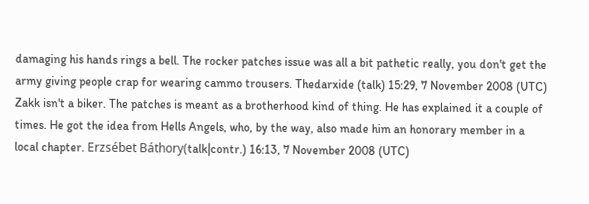damaging his hands rings a bell. The rocker patches issue was all a bit pathetic really, you don't get the army giving people crap for wearing cammo trousers. Thedarxide (talk) 15:29, 7 November 2008 (UTC)
Zakk isn't a biker. The patches is meant as a brotherhood kind of thing. He has explained it a couple of times. He got the idea from Hells Angels, who, by the way, also made him an honorary member in a local chapter. Erzsébet Báthory(talk|contr.) 16:13, 7 November 2008 (UTC)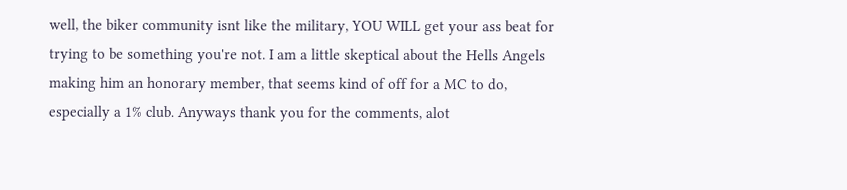well, the biker community isnt like the military, YOU WILL get your ass beat for trying to be something you're not. I am a little skeptical about the Hells Angels making him an honorary member, that seems kind of off for a MC to do, especially a 1% club. Anyways thank you for the comments, alot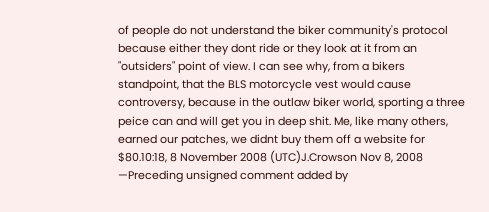of people do not understand the biker community's protocol because either they dont ride or they look at it from an "outsiders" point of view. I can see why, from a bikers standpoint, that the BLS motorcycle vest would cause controversy, because in the outlaw biker world, sporting a three peice can and will get you in deep shit. Me, like many others, earned our patches, we didnt buy them off a website for $80.10:18, 8 November 2008 (UTC)J.Crowson Nov 8, 2008 —Preceding unsigned comment added by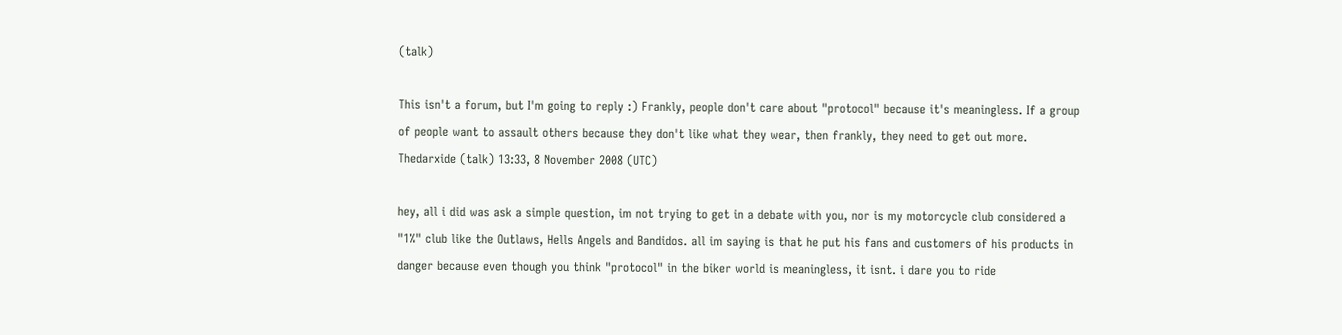(talk)

This isn't a forum, but I'm going to reply :) Frankly, people don't care about "protocol" because it's meaningless. If a group of people want to assault others because they don't like what they wear, then frankly, they need to get out more. Thedarxide (talk) 13:33, 8 November 2008 (UTC)

hey, all i did was ask a simple question, im not trying to get in a debate with you, nor is my motorcycle club considered a "1%" club like the Outlaws, Hells Angels and Bandidos. all im saying is that he put his fans and customers of his products in danger because even though you think "protocol" in the biker world is meaningless, it isnt. i dare you to ride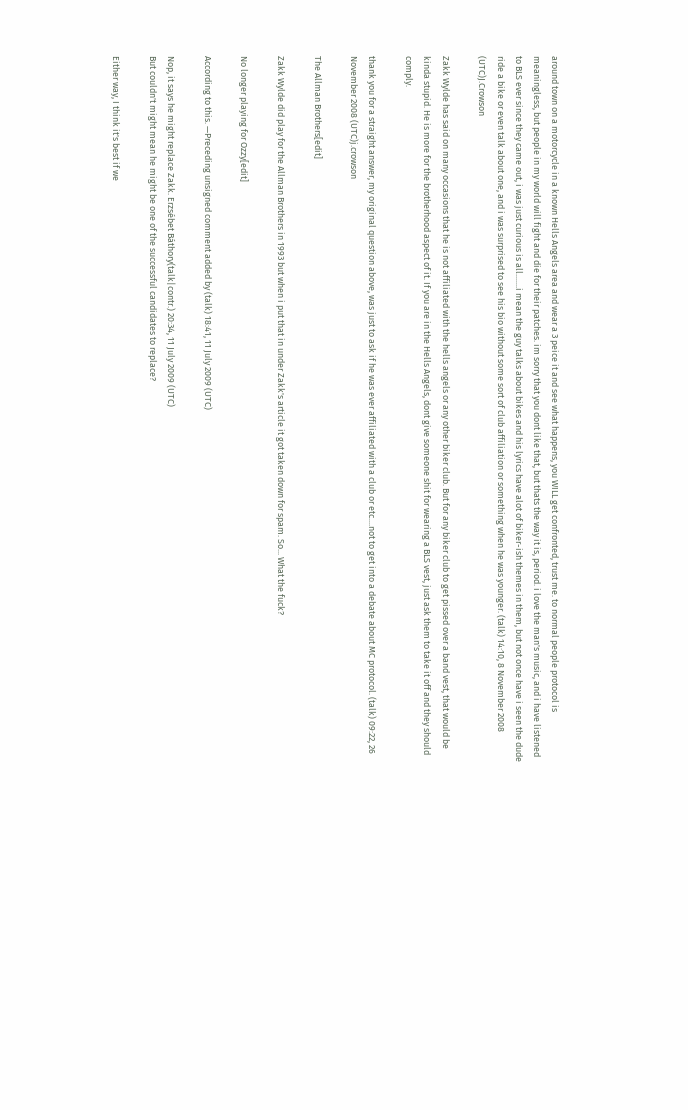around town on a motorcycle in a known Hells Angels area and wear a 3 peice it and see what happens, you WILL get confronted, trust me. to normal people protocol is meaningless, but people in my world will fight and die for their patches. im sorry that you dont like that, but thats the way it is, period. i love the man's music, and i have listened to BLS ever since they came out, i was just curious is all.......i mean the guy talks about bikes and his lyrics have alot of biker-ish themes in them, but not once have i seen the dude ride a bike or even talk about one, and i was surprised to see his bio without some sort of club affiliation or something when he was younger. (talk) 14:10, 8 November 2008 (UTC)J.Crowson

Zakk Wylde has said on many occasions that he is not affiliated with the hells angels or any other biker club. But for any biker club to get pissed over a band vest, that would be kinda stupid. He is more for the brotherhood aspect of it. If you are in the Hells Angels, dont give someone shit for wearing a BLS vest, just ask them to take it off and they should comply.

thank you for a straight answer, my original question above, was just to ask if he was ever affiliated with a club or etc....not to get into a debate about MC protocol. (talk) 09:22, 26 November 2008 (UTC)j.crowson

The Allman Brothers[edit]

Zakk Wylde did play for the Allman Brothers in 1993 but when i put that in under Zakk's article it got taken down for spam. So... What the fuck?

No longer playing for Ozzy[edit]

According to this. —Preceding unsigned comment added by (talk) 18:41, 11 July 2009 (UTC)

Nop, it says he might replace Zakk. Erzsébet Báthory(talk|contr.) 20:34, 11 July 2009 (UTC)
But couldn't might mean he might be one of the successful candidates to replace?

Either way, I think it's best if we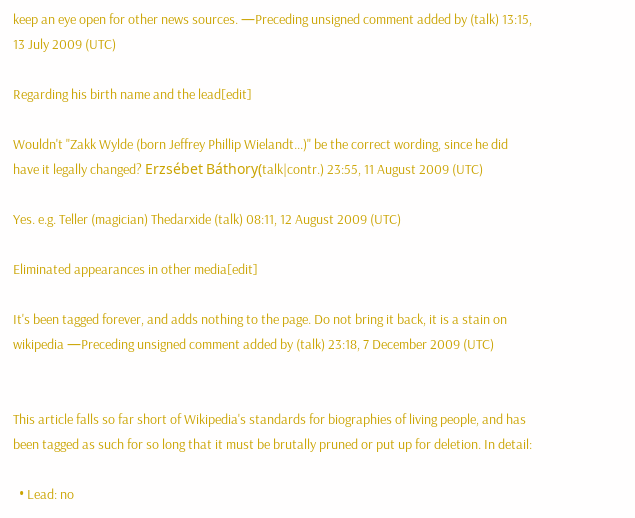keep an eye open for other news sources. —Preceding unsigned comment added by (talk) 13:15, 13 July 2009 (UTC)

Regarding his birth name and the lead[edit]

Wouldn't "Zakk Wylde (born Jeffrey Phillip Wielandt...)" be the correct wording, since he did have it legally changed? Erzsébet Báthory(talk|contr.) 23:55, 11 August 2009 (UTC)

Yes. e.g. Teller (magician) Thedarxide (talk) 08:11, 12 August 2009 (UTC)

Eliminated appearances in other media[edit]

It's been tagged forever, and adds nothing to the page. Do not bring it back, it is a stain on wikipedia —Preceding unsigned comment added by (talk) 23:18, 7 December 2009 (UTC)


This article falls so far short of Wikipedia's standards for biographies of living people, and has been tagged as such for so long that it must be brutally pruned or put up for deletion. In detail:

  • Lead: no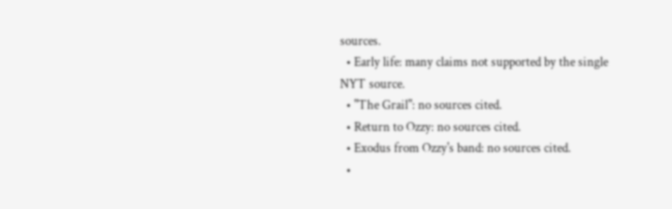sources.
  • Early life: many claims not supported by the single NYT source.
  • "The Grail": no sources cited.
  • Return to Ozzy: no sources cited.
  • Exodus from Ozzy's band: no sources cited.
  •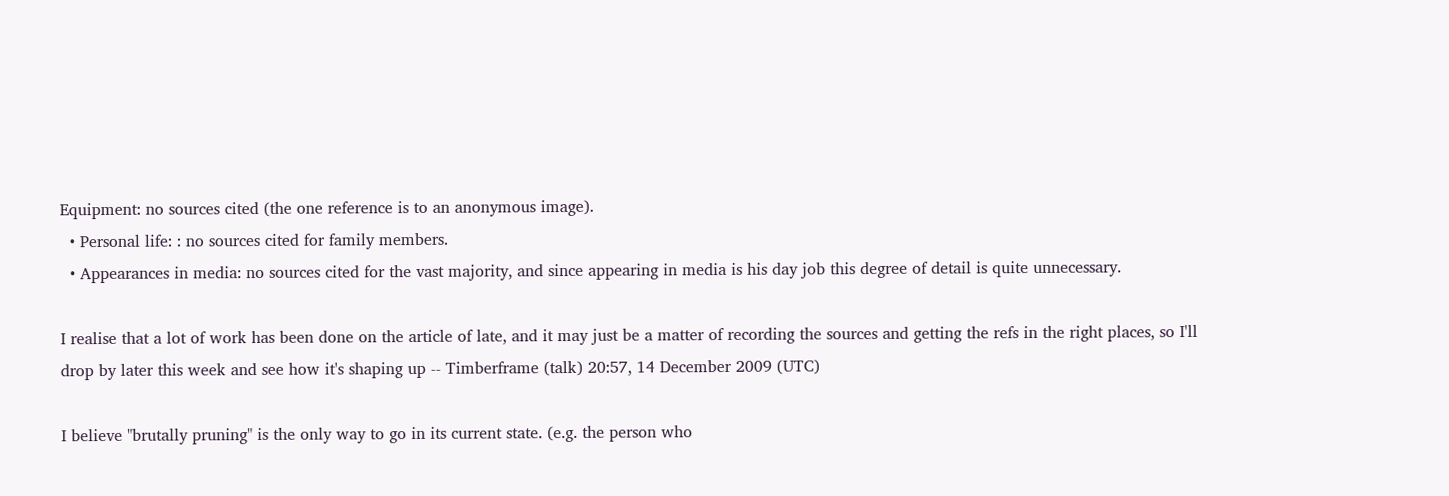Equipment: no sources cited (the one reference is to an anonymous image).
  • Personal life: : no sources cited for family members.
  • Appearances in media: no sources cited for the vast majority, and since appearing in media is his day job this degree of detail is quite unnecessary.

I realise that a lot of work has been done on the article of late, and it may just be a matter of recording the sources and getting the refs in the right places, so I'll drop by later this week and see how it's shaping up -- Timberframe (talk) 20:57, 14 December 2009 (UTC)

I believe "brutally pruning" is the only way to go in its current state. (e.g. the person who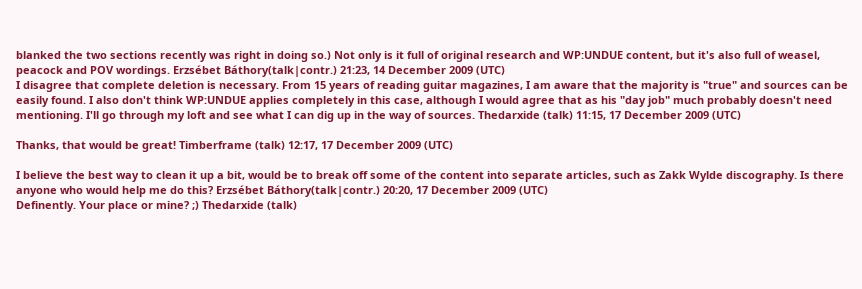blanked the two sections recently was right in doing so.) Not only is it full of original research and WP:UNDUE content, but it's also full of weasel, peacock and POV wordings. Erzsébet Báthory(talk|contr.) 21:23, 14 December 2009 (UTC)
I disagree that complete deletion is necessary. From 15 years of reading guitar magazines, I am aware that the majority is "true" and sources can be easily found. I also don't think WP:UNDUE applies completely in this case, although I would agree that as his "day job" much probably doesn't need mentioning. I'll go through my loft and see what I can dig up in the way of sources. Thedarxide (talk) 11:15, 17 December 2009 (UTC)

Thanks, that would be great! Timberframe (talk) 12:17, 17 December 2009 (UTC)

I believe the best way to clean it up a bit, would be to break off some of the content into separate articles, such as Zakk Wylde discography. Is there anyone who would help me do this? Erzsébet Báthory(talk|contr.) 20:20, 17 December 2009 (UTC)
Definently. Your place or mine? ;) Thedarxide (talk)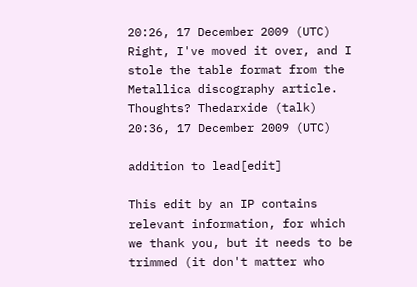20:26, 17 December 2009 (UTC)
Right, I've moved it over, and I stole the table format from the Metallica discography article. Thoughts? Thedarxide (talk) 20:36, 17 December 2009 (UTC)

addition to lead[edit]

This edit by an IP contains relevant information, for which we thank you, but it needs to be trimmed (it don't matter who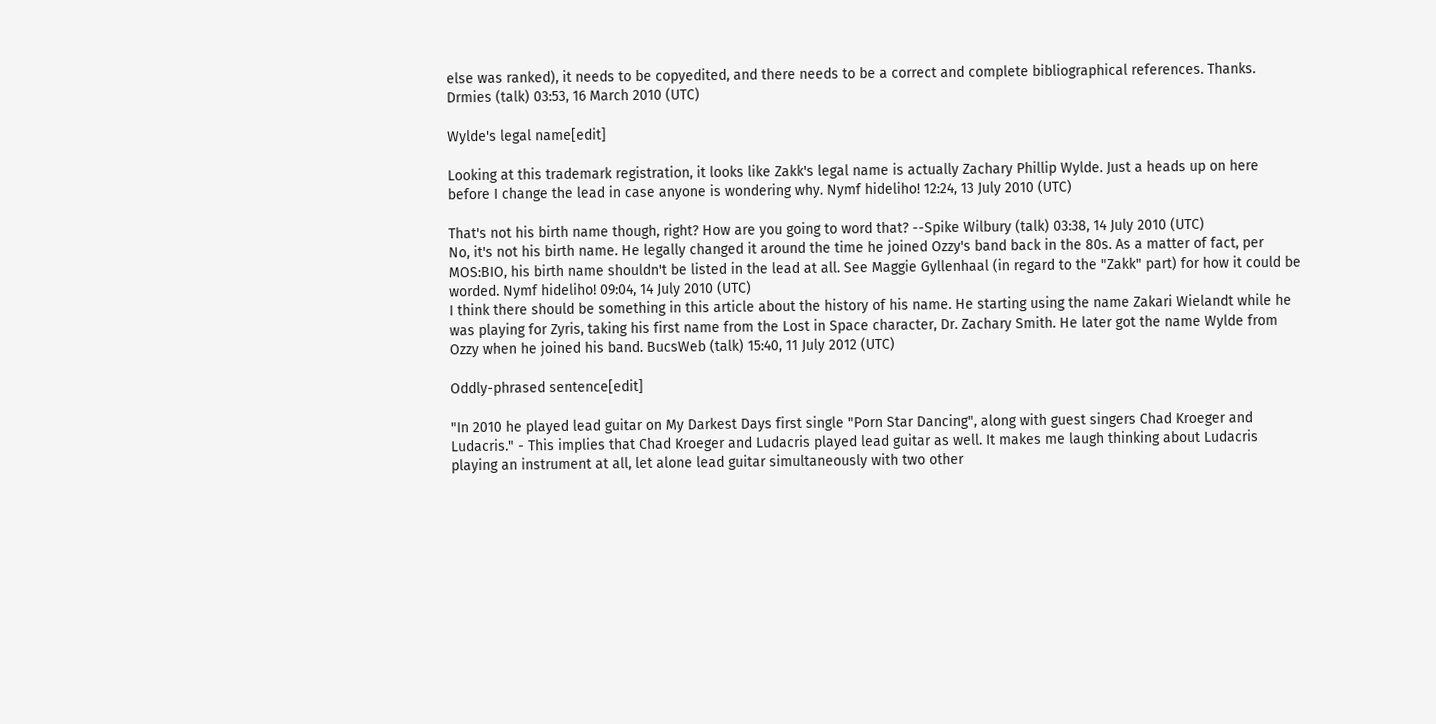else was ranked), it needs to be copyedited, and there needs to be a correct and complete bibliographical references. Thanks. Drmies (talk) 03:53, 16 March 2010 (UTC)

Wylde's legal name[edit]

Looking at this trademark registration, it looks like Zakk's legal name is actually Zachary Phillip Wylde. Just a heads up on here before I change the lead in case anyone is wondering why. Nymf hideliho! 12:24, 13 July 2010 (UTC)

That's not his birth name though, right? How are you going to word that? --Spike Wilbury (talk) 03:38, 14 July 2010 (UTC)
No, it's not his birth name. He legally changed it around the time he joined Ozzy's band back in the 80s. As a matter of fact, per MOS:BIO, his birth name shouldn't be listed in the lead at all. See Maggie Gyllenhaal (in regard to the "Zakk" part) for how it could be worded. Nymf hideliho! 09:04, 14 July 2010 (UTC)
I think there should be something in this article about the history of his name. He starting using the name Zakari Wielandt while he was playing for Zyris, taking his first name from the Lost in Space character, Dr. Zachary Smith. He later got the name Wylde from Ozzy when he joined his band. BucsWeb (talk) 15:40, 11 July 2012 (UTC)

Oddly-phrased sentence[edit]

"In 2010 he played lead guitar on My Darkest Days first single "Porn Star Dancing", along with guest singers Chad Kroeger and Ludacris." - This implies that Chad Kroeger and Ludacris played lead guitar as well. It makes me laugh thinking about Ludacris playing an instrument at all, let alone lead guitar simultaneously with two other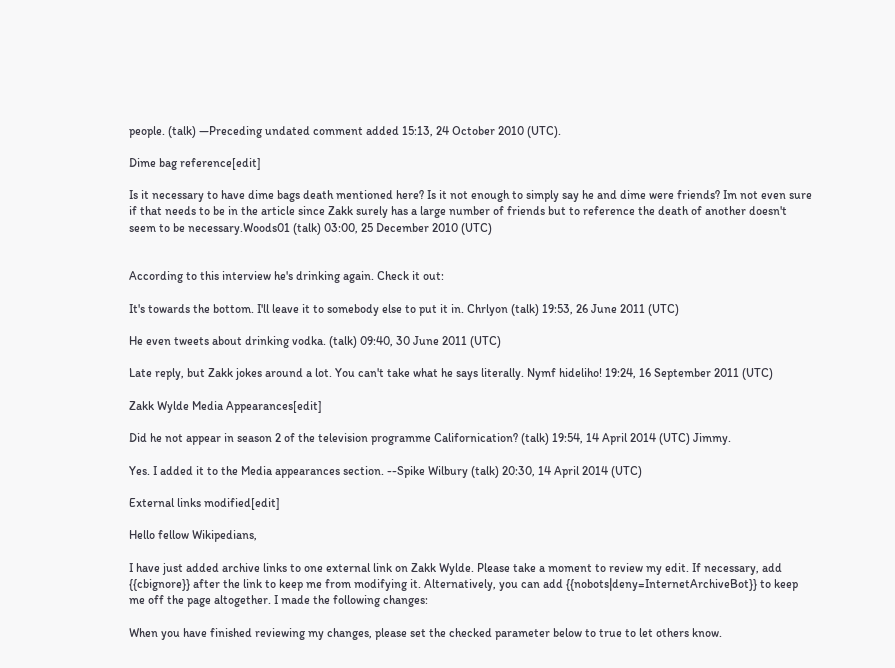people. (talk) —Preceding undated comment added 15:13, 24 October 2010 (UTC).

Dime bag reference[edit]

Is it necessary to have dime bags death mentioned here? Is it not enough to simply say he and dime were friends? Im not even sure if that needs to be in the article since Zakk surely has a large number of friends but to reference the death of another doesn't seem to be necessary.Woods01 (talk) 03:00, 25 December 2010 (UTC)


According to this interview he's drinking again. Check it out:

It's towards the bottom. I'll leave it to somebody else to put it in. Chrlyon (talk) 19:53, 26 June 2011 (UTC)

He even tweets about drinking vodka. (talk) 09:40, 30 June 2011 (UTC)

Late reply, but Zakk jokes around a lot. You can't take what he says literally. Nymf hideliho! 19:24, 16 September 2011 (UTC)

Zakk Wylde Media Appearances[edit]

Did he not appear in season 2 of the television programme Californication? (talk) 19:54, 14 April 2014 (UTC) Jimmy.

Yes. I added it to the Media appearances section. --Spike Wilbury (talk) 20:30, 14 April 2014 (UTC)

External links modified[edit]

Hello fellow Wikipedians,

I have just added archive links to one external link on Zakk Wylde. Please take a moment to review my edit. If necessary, add {{cbignore}} after the link to keep me from modifying it. Alternatively, you can add {{nobots|deny=InternetArchiveBot}} to keep me off the page altogether. I made the following changes:

When you have finished reviewing my changes, please set the checked parameter below to true to let others know.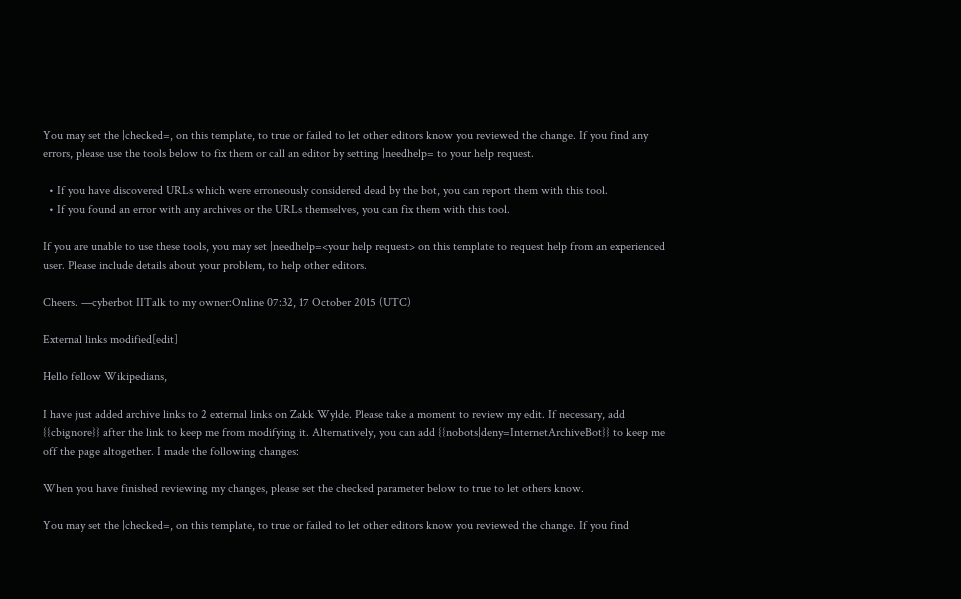You may set the |checked=, on this template, to true or failed to let other editors know you reviewed the change. If you find any errors, please use the tools below to fix them or call an editor by setting |needhelp= to your help request.

  • If you have discovered URLs which were erroneously considered dead by the bot, you can report them with this tool.
  • If you found an error with any archives or the URLs themselves, you can fix them with this tool.

If you are unable to use these tools, you may set |needhelp=<your help request> on this template to request help from an experienced user. Please include details about your problem, to help other editors.

Cheers. —cyberbot IITalk to my owner:Online 07:32, 17 October 2015 (UTC)

External links modified[edit]

Hello fellow Wikipedians,

I have just added archive links to 2 external links on Zakk Wylde. Please take a moment to review my edit. If necessary, add {{cbignore}} after the link to keep me from modifying it. Alternatively, you can add {{nobots|deny=InternetArchiveBot}} to keep me off the page altogether. I made the following changes:

When you have finished reviewing my changes, please set the checked parameter below to true to let others know.

You may set the |checked=, on this template, to true or failed to let other editors know you reviewed the change. If you find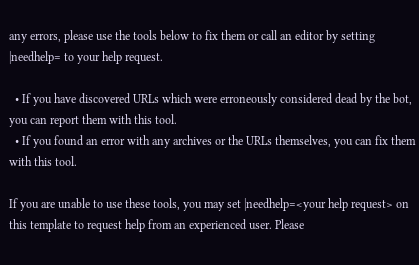any errors, please use the tools below to fix them or call an editor by setting |needhelp= to your help request.

  • If you have discovered URLs which were erroneously considered dead by the bot, you can report them with this tool.
  • If you found an error with any archives or the URLs themselves, you can fix them with this tool.

If you are unable to use these tools, you may set |needhelp=<your help request> on this template to request help from an experienced user. Please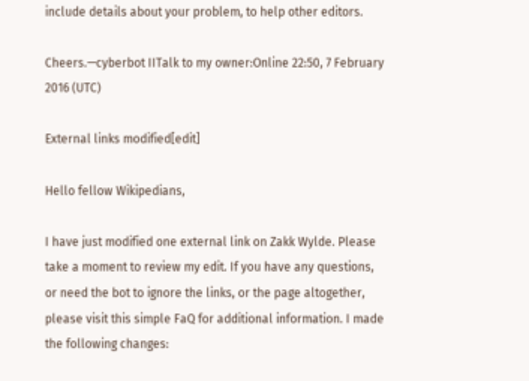include details about your problem, to help other editors.

Cheers.—cyberbot IITalk to my owner:Online 22:50, 7 February 2016 (UTC)

External links modified[edit]

Hello fellow Wikipedians,

I have just modified one external link on Zakk Wylde. Please take a moment to review my edit. If you have any questions, or need the bot to ignore the links, or the page altogether, please visit this simple FaQ for additional information. I made the following changes: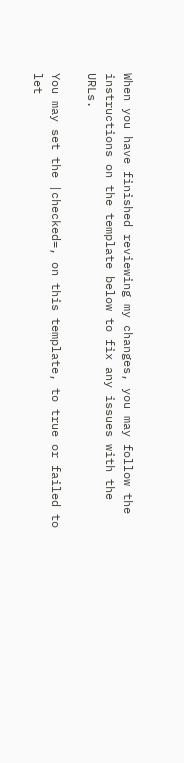When you have finished reviewing my changes, you may follow the instructions on the template below to fix any issues with the URLs.

You may set the |checked=, on this template, to true or failed to let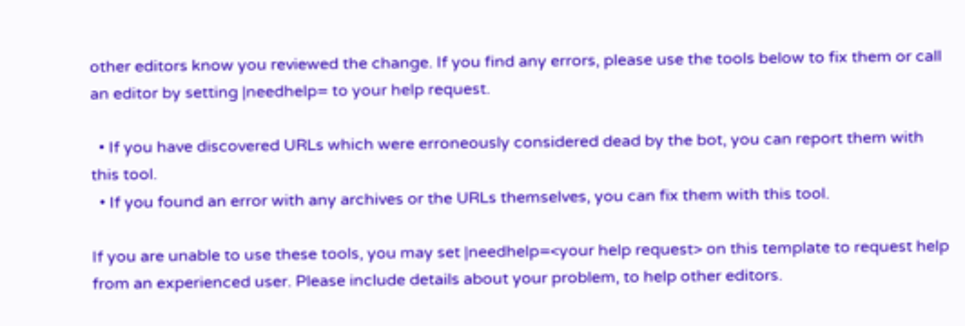other editors know you reviewed the change. If you find any errors, please use the tools below to fix them or call an editor by setting |needhelp= to your help request.

  • If you have discovered URLs which were erroneously considered dead by the bot, you can report them with this tool.
  • If you found an error with any archives or the URLs themselves, you can fix them with this tool.

If you are unable to use these tools, you may set |needhelp=<your help request> on this template to request help from an experienced user. Please include details about your problem, to help other editors.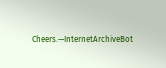Cheers.—InternetArchiveBot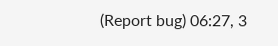(Report bug) 06:27, 3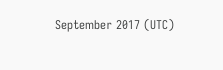September 2017 (UTC)